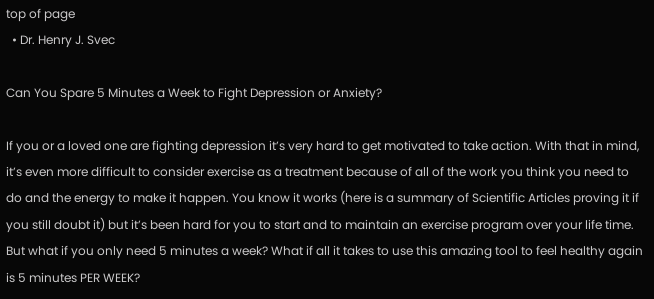top of page
  • Dr. Henry J. Svec

Can You Spare 5 Minutes a Week to Fight Depression or Anxiety?

If you or a loved one are fighting depression it’s very hard to get motivated to take action. With that in mind, it’s even more difficult to consider exercise as a treatment because of all of the work you think you need to do and the energy to make it happen. You know it works (here is a summary of Scientific Articles proving it if you still doubt it) but it’s been hard for you to start and to maintain an exercise program over your life time. But what if you only need 5 minutes a week? What if all it takes to use this amazing tool to feel healthy again is 5 minutes PER WEEK?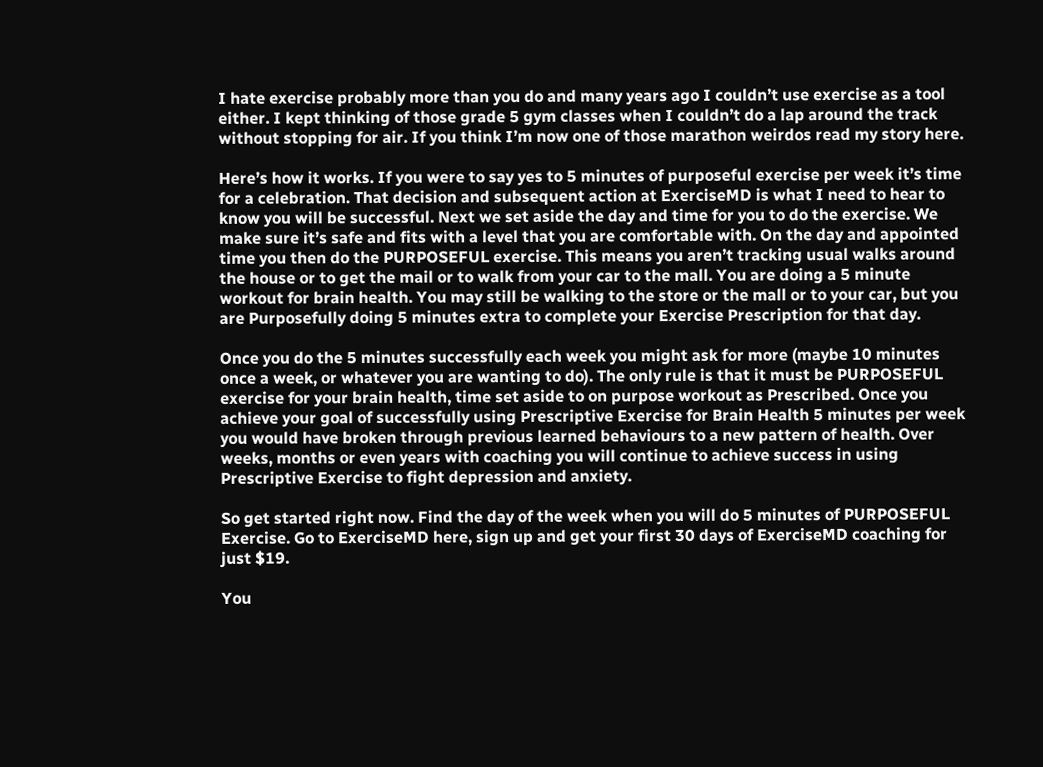I hate exercise probably more than you do and many years ago I couldn’t use exercise as a tool either. I kept thinking of those grade 5 gym classes when I couldn’t do a lap around the track without stopping for air. If you think I’m now one of those marathon weirdos read my story here.

Here’s how it works. If you were to say yes to 5 minutes of purposeful exercise per week it’s time for a celebration. That decision and subsequent action at ExerciseMD is what I need to hear to know you will be successful. Next we set aside the day and time for you to do the exercise. We make sure it’s safe and fits with a level that you are comfortable with. On the day and appointed time you then do the PURPOSEFUL exercise. This means you aren’t tracking usual walks around the house or to get the mail or to walk from your car to the mall. You are doing a 5 minute workout for brain health. You may still be walking to the store or the mall or to your car, but you are Purposefully doing 5 minutes extra to complete your Exercise Prescription for that day.

Once you do the 5 minutes successfully each week you might ask for more (maybe 10 minutes once a week, or whatever you are wanting to do). The only rule is that it must be PURPOSEFUL exercise for your brain health, time set aside to on purpose workout as Prescribed. Once you achieve your goal of successfully using Prescriptive Exercise for Brain Health 5 minutes per week you would have broken through previous learned behaviours to a new pattern of health. Over weeks, months or even years with coaching you will continue to achieve success in using Prescriptive Exercise to fight depression and anxiety.

So get started right now. Find the day of the week when you will do 5 minutes of PURPOSEFUL Exercise. Go to ExerciseMD here, sign up and get your first 30 days of ExerciseMD coaching for just $19.

You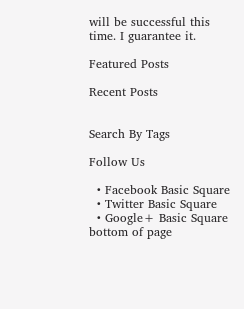will be successful this time. I guarantee it.

Featured Posts

Recent Posts


Search By Tags

Follow Us

  • Facebook Basic Square
  • Twitter Basic Square
  • Google+ Basic Square
bottom of page